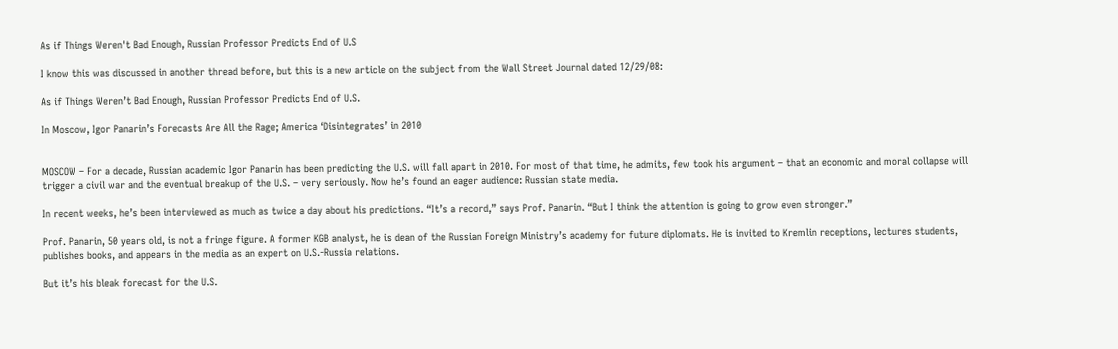As if Things Weren't Bad Enough, Russian Professor Predicts End of U.S

I know this was discussed in another thread before, but this is a new article on the subject from the Wall Street Journal dated 12/29/08:

As if Things Weren’t Bad Enough, Russian Professor Predicts End of U.S.

In Moscow, Igor Panarin’s Forecasts Are All the Rage; America ‘Disintegrates’ in 2010


MOSCOW – For a decade, Russian academic Igor Panarin has been predicting the U.S. will fall apart in 2010. For most of that time, he admits, few took his argument – that an economic and moral collapse will trigger a civil war and the eventual breakup of the U.S. – very seriously. Now he’s found an eager audience: Russian state media.

In recent weeks, he’s been interviewed as much as twice a day about his predictions. “It’s a record,” says Prof. Panarin. “But I think the attention is going to grow even stronger.”

Prof. Panarin, 50 years old, is not a fringe figure. A former KGB analyst, he is dean of the Russian Foreign Ministry’s academy for future diplomats. He is invited to Kremlin receptions, lectures students, publishes books, and appears in the media as an expert on U.S.-Russia relations.

But it’s his bleak forecast for the U.S.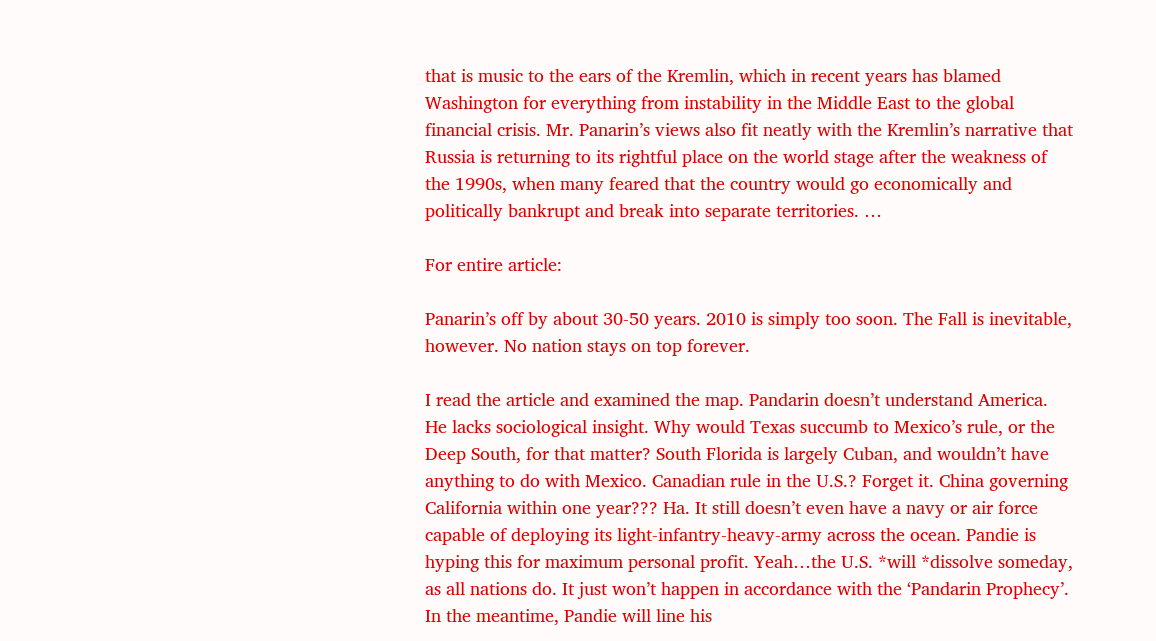that is music to the ears of the Kremlin, which in recent years has blamed Washington for everything from instability in the Middle East to the global financial crisis. Mr. Panarin’s views also fit neatly with the Kremlin’s narrative that Russia is returning to its rightful place on the world stage after the weakness of the 1990s, when many feared that the country would go economically and politically bankrupt and break into separate territories. …

For entire article:

Panarin’s off by about 30-50 years. 2010 is simply too soon. The Fall is inevitable, however. No nation stays on top forever.

I read the article and examined the map. Pandarin doesn’t understand America. He lacks sociological insight. Why would Texas succumb to Mexico’s rule, or the Deep South, for that matter? South Florida is largely Cuban, and wouldn’t have anything to do with Mexico. Canadian rule in the U.S.? Forget it. China governing California within one year??? Ha. It still doesn’t even have a navy or air force capable of deploying its light-infantry-heavy-army across the ocean. Pandie is hyping this for maximum personal profit. Yeah…the U.S. *will *dissolve someday, as all nations do. It just won’t happen in accordance with the ‘Pandarin Prophecy’. In the meantime, Pandie will line his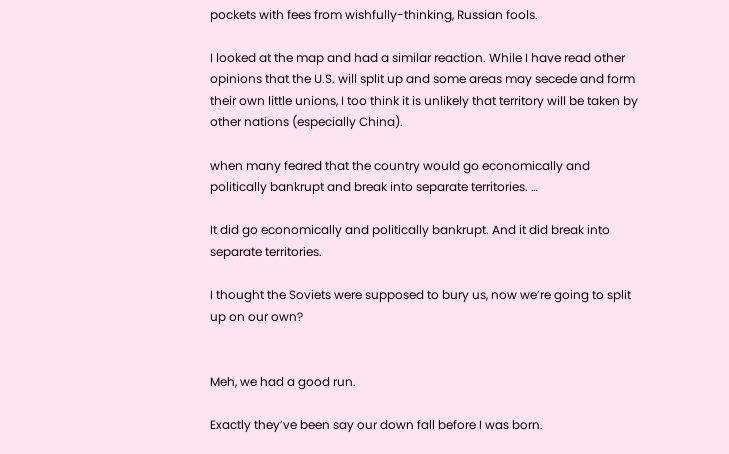pockets with fees from wishfully-thinking, Russian fools.

I looked at the map and had a similar reaction. While I have read other opinions that the U.S. will split up and some areas may secede and form their own little unions, I too think it is unlikely that territory will be taken by other nations (especially China).

when many feared that the country would go economically and politically bankrupt and break into separate territories. …

It did go economically and politically bankrupt. And it did break into separate territories.

I thought the Soviets were supposed to bury us, now we’re going to split up on our own?


Meh, we had a good run.

Exactly they’ve been say our down fall before I was born.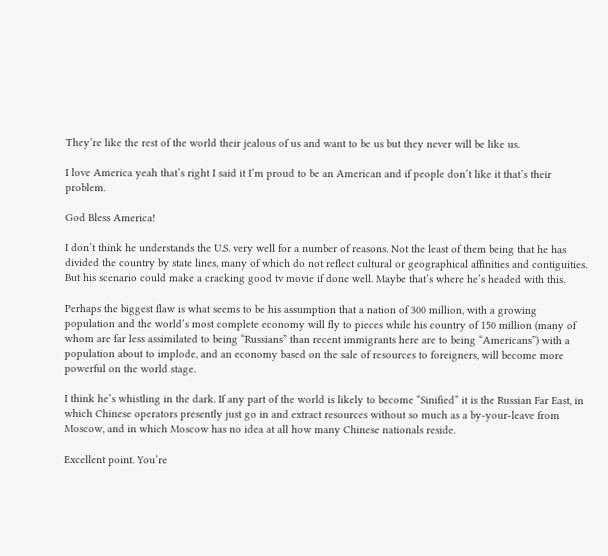They’re like the rest of the world their jealous of us and want to be us but they never will be like us.

I love America yeah that’s right I said it I’m proud to be an American and if people don’t like it that’s their problem.

God Bless America!

I don’t think he understands the U.S. very well for a number of reasons. Not the least of them being that he has divided the country by state lines, many of which do not reflect cultural or geographical affinities and contiguities. But his scenario could make a cracking good tv movie if done well. Maybe that’s where he’s headed with this.

Perhaps the biggest flaw is what seems to be his assumption that a nation of 300 million, with a growing population and the world’s most complete economy will fly to pieces while his country of 150 million (many of whom are far less assimilated to being “Russians” than recent immigrants here are to being “Americans”) with a population about to implode, and an economy based on the sale of resources to foreigners, will become more powerful on the world stage.

I think he’s whistling in the dark. If any part of the world is likely to become “Sinified” it is the Russian Far East, in which Chinese operators presently just go in and extract resources without so much as a by-your-leave from Moscow, and in which Moscow has no idea at all how many Chinese nationals reside.

Excellent point. You’re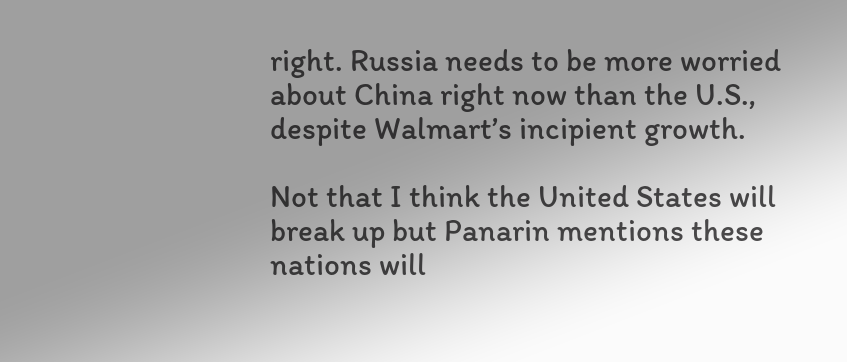right. Russia needs to be more worried about China right now than the U.S., despite Walmart’s incipient growth.

Not that I think the United States will break up but Panarin mentions these nations will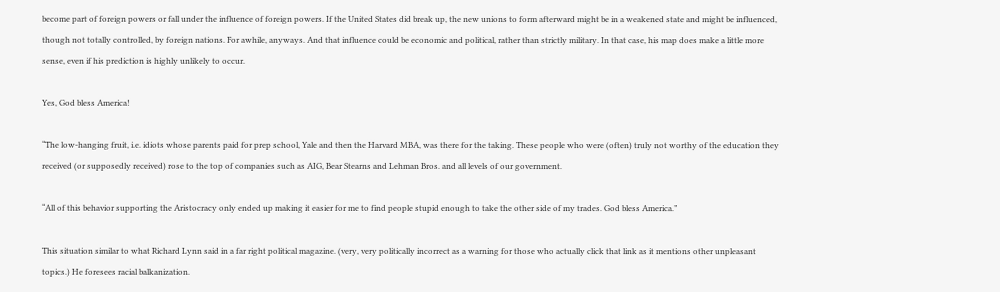become part of foreign powers or fall under the influence of foreign powers. If the United States did break up, the new unions to form afterward might be in a weakened state and might be influenced, though not totally controlled, by foreign nations. For awhile, anyways. And that influence could be economic and political, rather than strictly military. In that case, his map does make a little more sense, even if his prediction is highly unlikely to occur.

Yes, God bless America!

“The low-hanging fruit, i.e. idiots whose parents paid for prep school, Yale and then the Harvard MBA, was there for the taking. These people who were (often) truly not worthy of the education they received (or supposedly received) rose to the top of companies such as AIG, Bear Stearns and Lehman Bros. and all levels of our government.

“All of this behavior supporting the Aristocracy only ended up making it easier for me to find people stupid enough to take the other side of my trades. God bless America.”

This situation similar to what Richard Lynn said in a far right political magazine. (very, very politically incorrect as a warning for those who actually click that link as it mentions other unpleasant topics.) He foresees racial balkanization.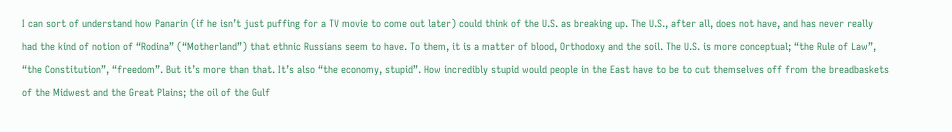I can sort of understand how Panarin (if he isn’t just puffing for a TV movie to come out later) could think of the U.S. as breaking up. The U.S., after all, does not have, and has never really had the kind of notion of “Rodina” (“Motherland”) that ethnic Russians seem to have. To them, it is a matter of blood, Orthodoxy and the soil. The U.S. is more conceptual; “the Rule of Law”, “the Constitution”, “freedom”. But it’s more than that. It’s also “the economy, stupid”. How incredibly stupid would people in the East have to be to cut themselves off from the breadbaskets of the Midwest and the Great Plains; the oil of the Gulf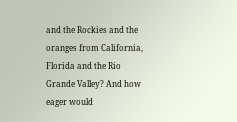and the Rockies and the oranges from California, Florida and the Rio Grande Valley? And how eager would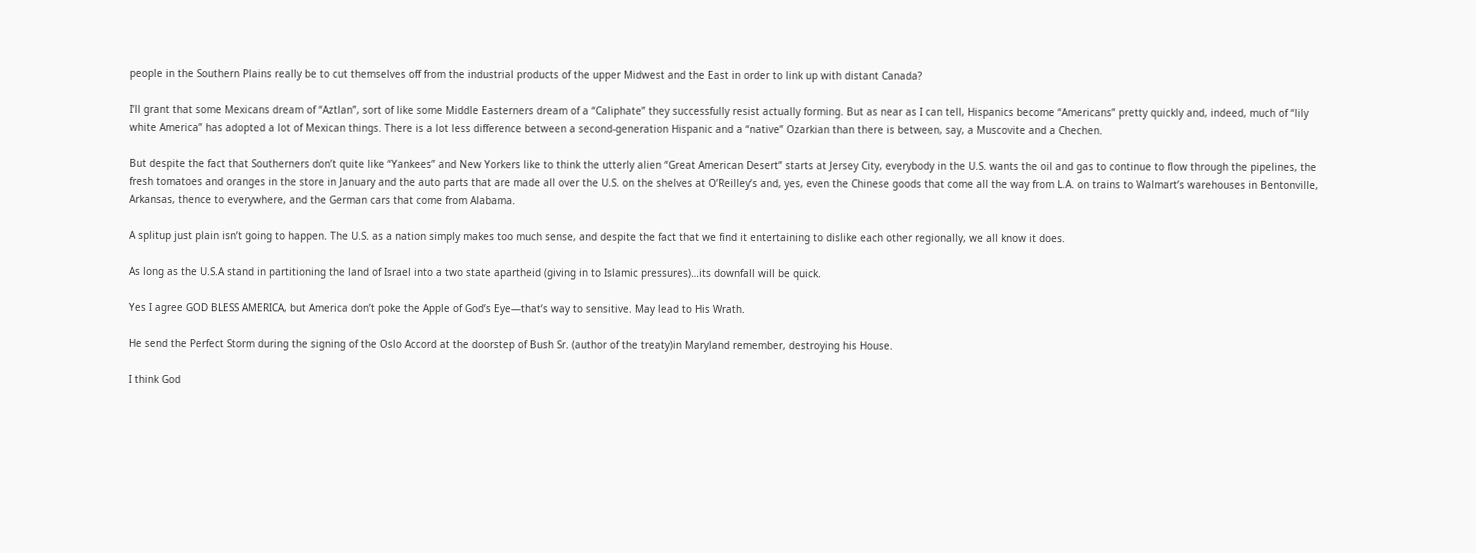people in the Southern Plains really be to cut themselves off from the industrial products of the upper Midwest and the East in order to link up with distant Canada?

I’ll grant that some Mexicans dream of “Aztlan”, sort of like some Middle Easterners dream of a “Caliphate” they successfully resist actually forming. But as near as I can tell, Hispanics become “Americans” pretty quickly and, indeed, much of “lily white America” has adopted a lot of Mexican things. There is a lot less difference between a second-generation Hispanic and a “native” Ozarkian than there is between, say, a Muscovite and a Chechen.

But despite the fact that Southerners don’t quite like “Yankees” and New Yorkers like to think the utterly alien “Great American Desert” starts at Jersey City, everybody in the U.S. wants the oil and gas to continue to flow through the pipelines, the fresh tomatoes and oranges in the store in January and the auto parts that are made all over the U.S. on the shelves at O’Reilley’s and, yes, even the Chinese goods that come all the way from L.A. on trains to Walmart’s warehouses in Bentonville, Arkansas, thence to everywhere, and the German cars that come from Alabama.

A splitup just plain isn’t going to happen. The U.S. as a nation simply makes too much sense, and despite the fact that we find it entertaining to dislike each other regionally, we all know it does.

As long as the U.S.A stand in partitioning the land of Israel into a two state apartheid (giving in to Islamic pressures)…its downfall will be quick.

Yes I agree GOD BLESS AMERICA, but America don’t poke the Apple of God’s Eye—that’s way to sensitive. May lead to His Wrath.

He send the Perfect Storm during the signing of the Oslo Accord at the doorstep of Bush Sr. (author of the treaty)in Maryland remember, destroying his House.

I think God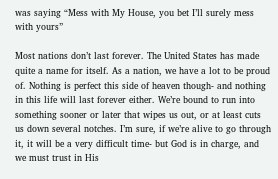was saying “Mess with My House, you bet I’ll surely mess with yours”

Most nations don’t last forever. The United States has made quite a name for itself. As a nation, we have a lot to be proud of. Nothing is perfect this side of heaven though- and nothing in this life will last forever either. We’re bound to run into something sooner or later that wipes us out, or at least cuts us down several notches. I’m sure, if we’re alive to go through it, it will be a very difficult time- but God is in charge, and we must trust in His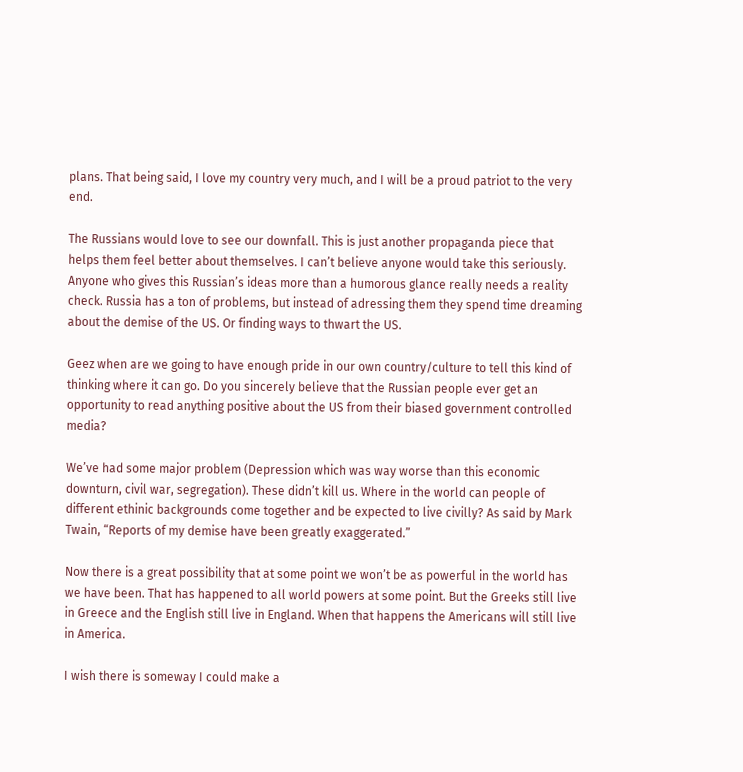plans. That being said, I love my country very much, and I will be a proud patriot to the very end.

The Russians would love to see our downfall. This is just another propaganda piece that helps them feel better about themselves. I can’t believe anyone would take this seriously. Anyone who gives this Russian’s ideas more than a humorous glance really needs a reality check. Russia has a ton of problems, but instead of adressing them they spend time dreaming about the demise of the US. Or finding ways to thwart the US.

Geez when are we going to have enough pride in our own country/culture to tell this kind of thinking where it can go. Do you sincerely believe that the Russian people ever get an opportunity to read anything positive about the US from their biased government controlled media?

We’ve had some major problem (Depression which was way worse than this economic downturn, civil war, segregation). These didn’t kill us. Where in the world can people of different ethinic backgrounds come together and be expected to live civilly? As said by Mark Twain, “Reports of my demise have been greatly exaggerated.”

Now there is a great possibility that at some point we won’t be as powerful in the world has we have been. That has happened to all world powers at some point. But the Greeks still live in Greece and the English still live in England. When that happens the Americans will still live in America.

I wish there is someway I could make a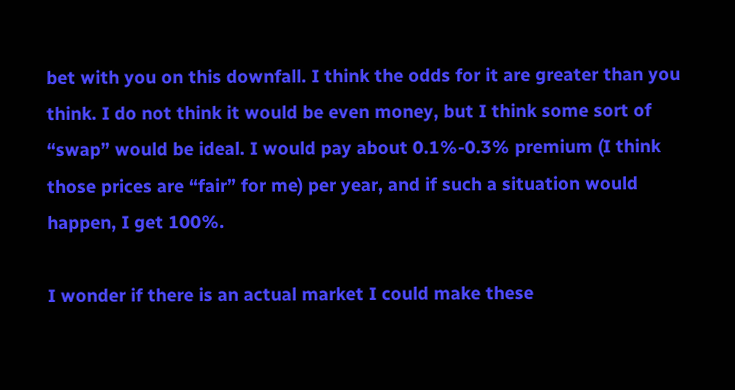bet with you on this downfall. I think the odds for it are greater than you think. I do not think it would be even money, but I think some sort of “swap” would be ideal. I would pay about 0.1%-0.3% premium (I think those prices are “fair” for me) per year, and if such a situation would happen, I get 100%.

I wonder if there is an actual market I could make these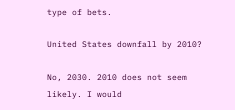type of bets.

United States downfall by 2010?

No, 2030. 2010 does not seem likely. I would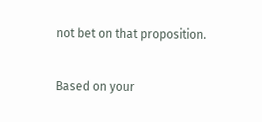not bet on that proposition.

Based on your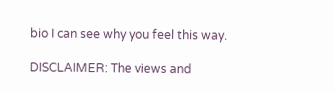bio I can see why you feel this way.

DISCLAIMER: The views and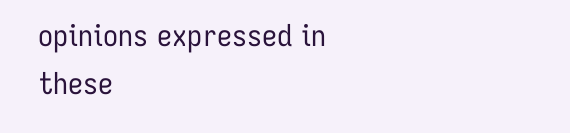opinions expressed in these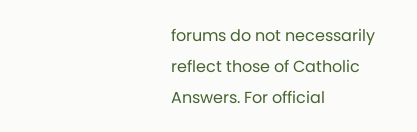forums do not necessarily reflect those of Catholic Answers. For official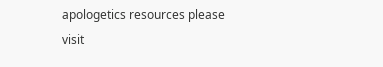apologetics resources please visit